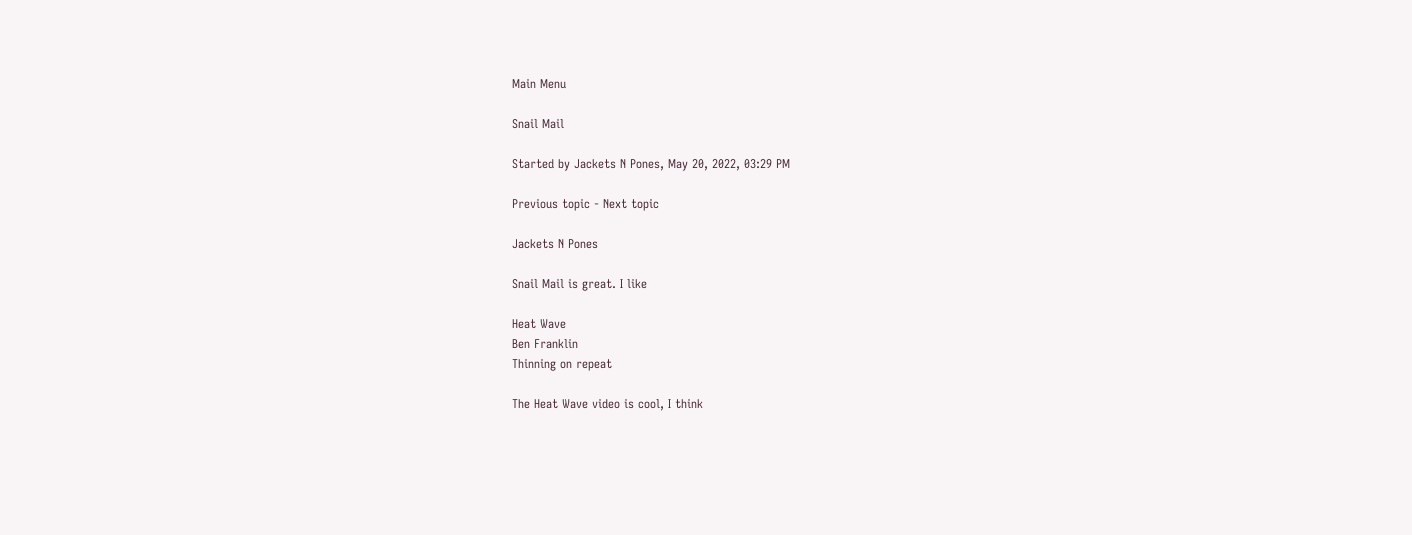Main Menu

Snail Mail

Started by Jackets N Pones, May 20, 2022, 03:29 PM

Previous topic - Next topic

Jackets N Pones

Snail Mail is great. I like

Heat Wave
Ben Franklin
Thinning on repeat

The Heat Wave video is cool, I think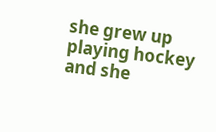she grew up playing hockey and she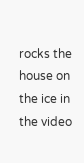rocks the house on the ice in the video